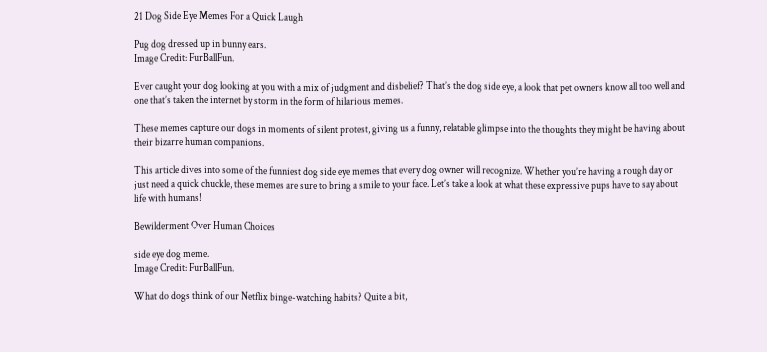21 Dog Side Eye Memes For a Quick Laugh

Pug dog dressed up in bunny ears.
Image Credit: FurBallFun.

Ever caught your dog looking at you with a mix of judgment and disbelief? That’s the dog side eye, a look that pet owners know all too well and one that’s taken the internet by storm in the form of hilarious memes.

These memes capture our dogs in moments of silent protest, giving us a funny, relatable glimpse into the thoughts they might be having about their bizarre human companions.

This article dives into some of the funniest dog side eye memes that every dog owner will recognize. Whether you’re having a rough day or just need a quick chuckle, these memes are sure to bring a smile to your face. Let’s take a look at what these expressive pups have to say about life with humans!

Bewilderment Over Human Choices

side eye dog meme.
Image Credit: FurBallFun.

What do dogs think of our Netflix binge-watching habits? Quite a bit,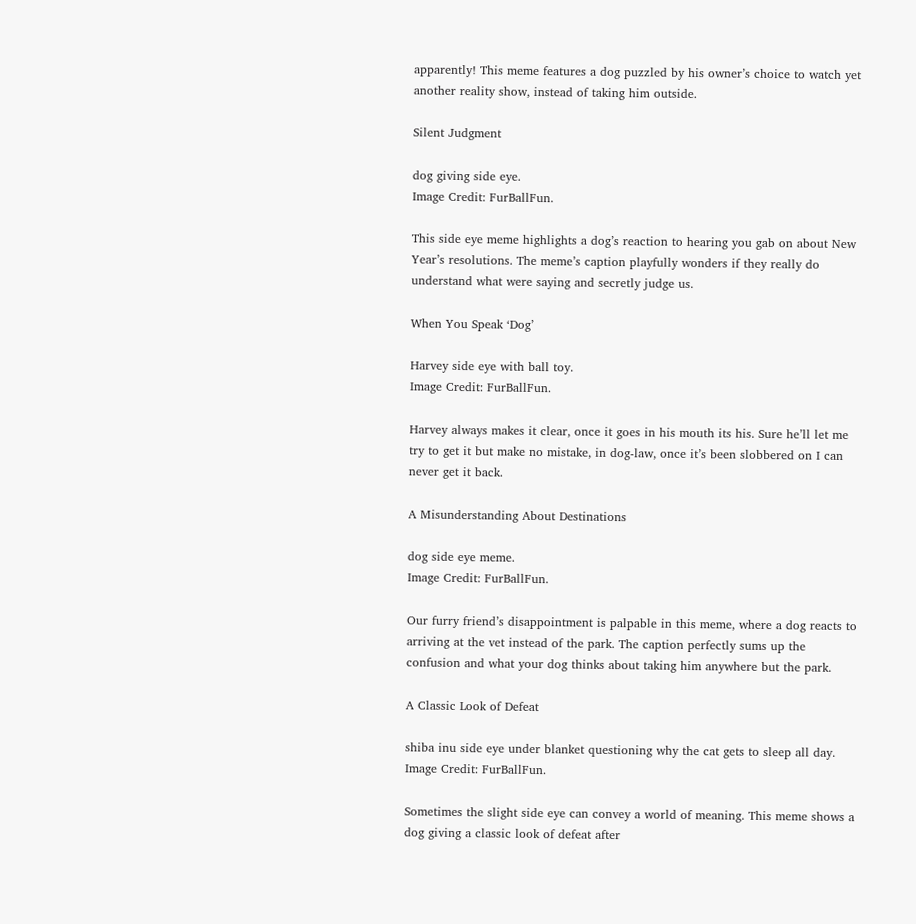apparently! This meme features a dog puzzled by his owner’s choice to watch yet another reality show, instead of taking him outside.

Silent Judgment

dog giving side eye.
Image Credit: FurBallFun.

This side eye meme highlights a dog’s reaction to hearing you gab on about New Year’s resolutions. The meme’s caption playfully wonders if they really do understand what were saying and secretly judge us.

When You Speak ‘Dog’

Harvey side eye with ball toy.
Image Credit: FurBallFun.

Harvey always makes it clear, once it goes in his mouth its his. Sure he’ll let me try to get it but make no mistake, in dog-law, once it’s been slobbered on I can never get it back.

A Misunderstanding About Destinations

dog side eye meme.
Image Credit: FurBallFun.

Our furry friend’s disappointment is palpable in this meme, where a dog reacts to arriving at the vet instead of the park. The caption perfectly sums up the confusion and what your dog thinks about taking him anywhere but the park.

A Classic Look of Defeat

shiba inu side eye under blanket questioning why the cat gets to sleep all day.
Image Credit: FurBallFun.

Sometimes the slight side eye can convey a world of meaning. This meme shows a dog giving a classic look of defeat after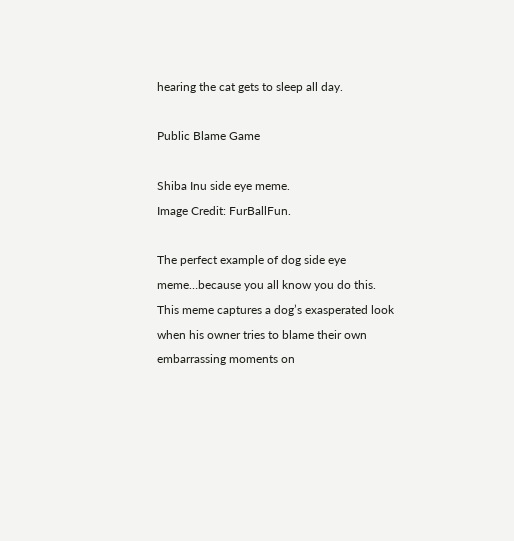hearing the cat gets to sleep all day.

Public Blame Game

Shiba Inu side eye meme.
Image Credit: FurBallFun.

The perfect example of dog side eye meme…because you all know you do this. This meme captures a dog’s exasperated look when his owner tries to blame their own embarrassing moments on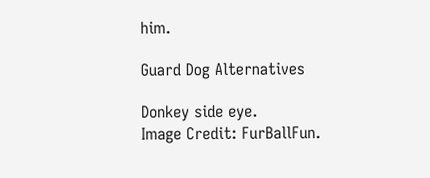him.

Guard Dog Alternatives

Donkey side eye.
Image Credit: FurBallFun.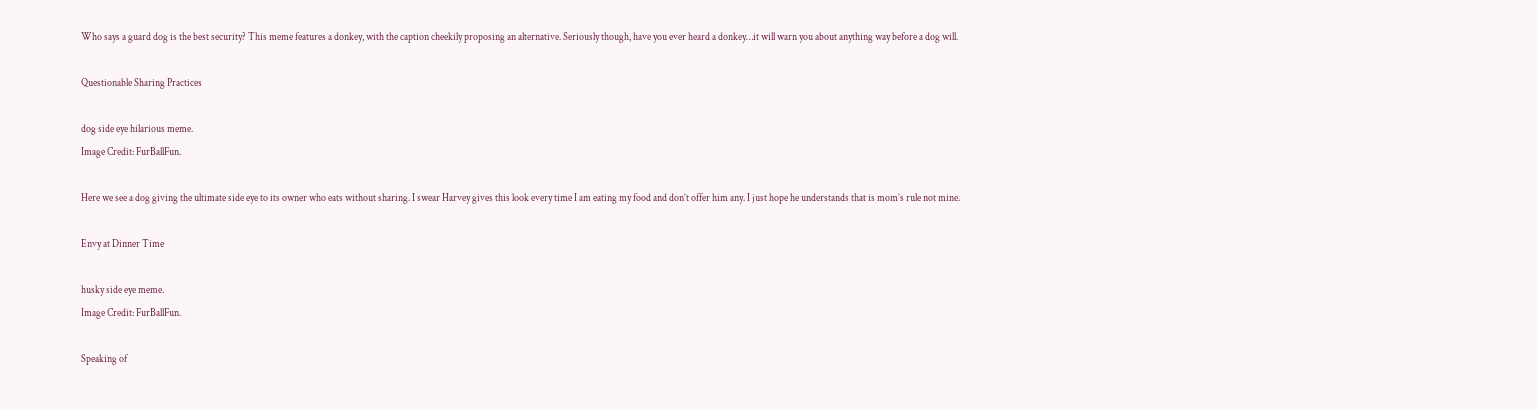Who says a guard dog is the best security? This meme features a donkey, with the caption cheekily proposing an alternative. Seriously though, have you ever heard a donkey…it will warn you about anything way before a dog will.

Questionable Sharing Practices

dog side eye hilarious meme.
Image Credit: FurBallFun.

Here we see a dog giving the ultimate side eye to its owner who eats without sharing. I swear Harvey gives this look every time I am eating my food and don’t offer him any. I just hope he understands that is mom’s rule not mine.

Envy at Dinner Time

husky side eye meme.
Image Credit: FurBallFun.

Speaking of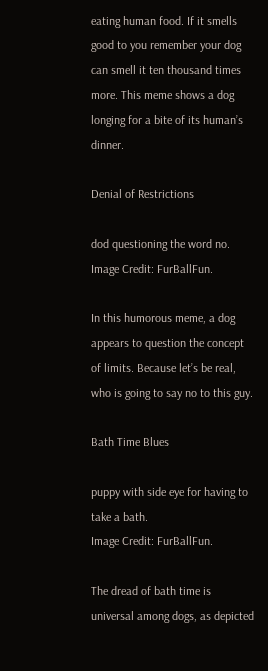eating human food. If it smells good to you remember your dog can smell it ten thousand times more. This meme shows a dog longing for a bite of its human’s dinner.

Denial of Restrictions

dod questioning the word no.
Image Credit: FurBallFun.

In this humorous meme, a dog appears to question the concept of limits. Because let’s be real, who is going to say no to this guy.

Bath Time Blues

puppy with side eye for having to take a bath.
Image Credit: FurBallFun.

The dread of bath time is universal among dogs, as depicted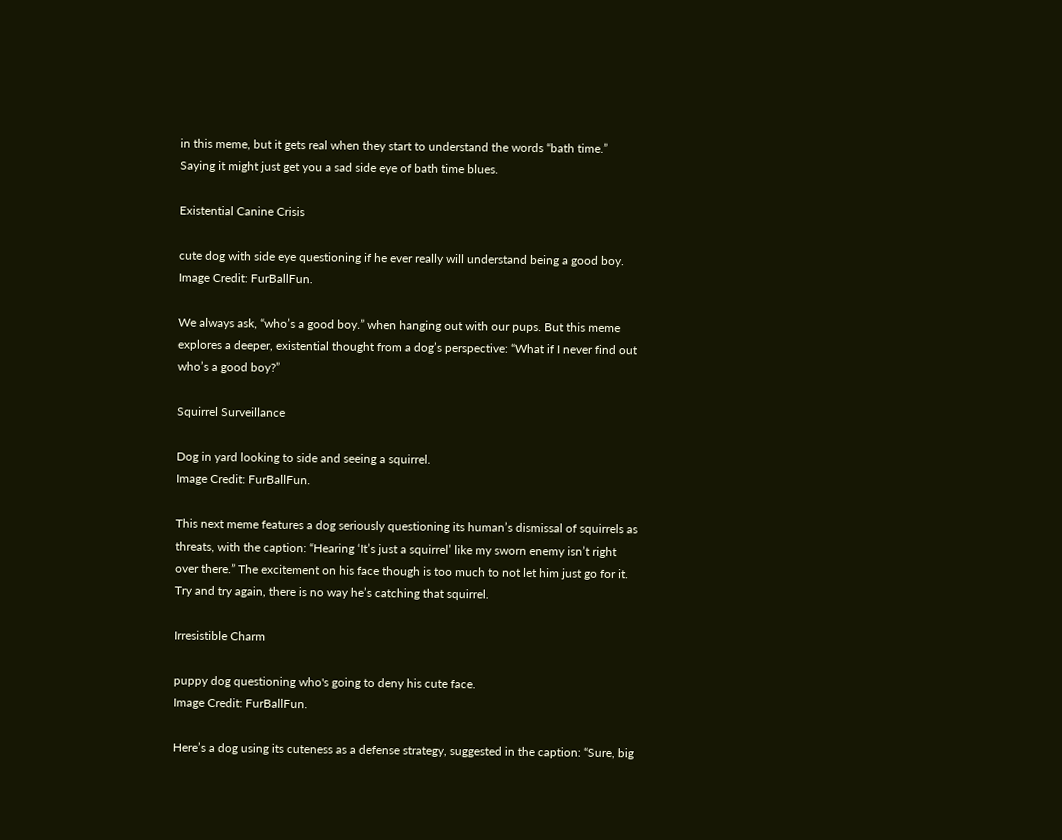in this meme, but it gets real when they start to understand the words “bath time.” Saying it might just get you a sad side eye of bath time blues.

Existential Canine Crisis

cute dog with side eye questioning if he ever really will understand being a good boy.
Image Credit: FurBallFun.

We always ask, “who’s a good boy.” when hanging out with our pups. But this meme explores a deeper, existential thought from a dog’s perspective: “What if I never find out who’s a good boy?”

Squirrel Surveillance

Dog in yard looking to side and seeing a squirrel.
Image Credit: FurBallFun.

This next meme features a dog seriously questioning its human’s dismissal of squirrels as threats, with the caption: “Hearing ‘It’s just a squirrel’ like my sworn enemy isn’t right over there.” The excitement on his face though is too much to not let him just go for it. Try and try again, there is no way he’s catching that squirrel.

Irresistible Charm

puppy dog questioning who's going to deny his cute face.
Image Credit: FurBallFun.

Here’s a dog using its cuteness as a defense strategy, suggested in the caption: “Sure, big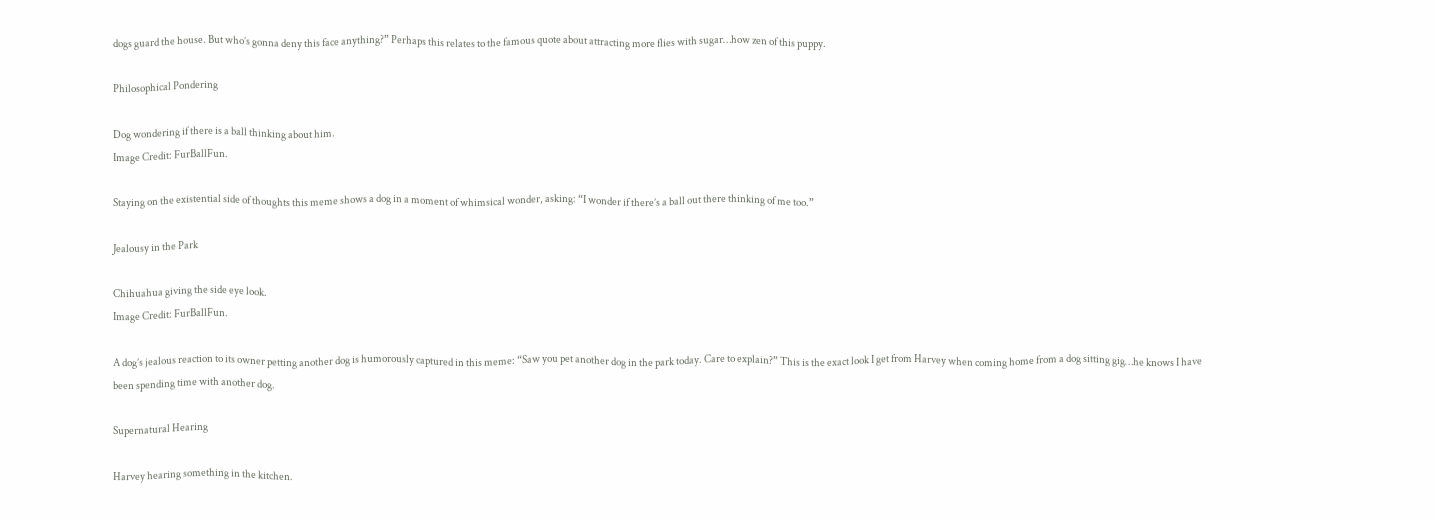dogs guard the house. But who’s gonna deny this face anything?” Perhaps this relates to the famous quote about attracting more flies with sugar…how zen of this puppy.

Philosophical Pondering

Dog wondering if there is a ball thinking about him.
Image Credit: FurBallFun.

Staying on the existential side of thoughts this meme shows a dog in a moment of whimsical wonder, asking: “I wonder if there’s a ball out there thinking of me too.”

Jealousy in the Park

Chihuahua giving the side eye look.
Image Credit: FurBallFun.

A dog’s jealous reaction to its owner petting another dog is humorously captured in this meme: “Saw you pet another dog in the park today. Care to explain?” This is the exact look I get from Harvey when coming home from a dog sitting gig…he knows I have been spending time with another dog.

Supernatural Hearing

Harvey hearing something in the kitchen.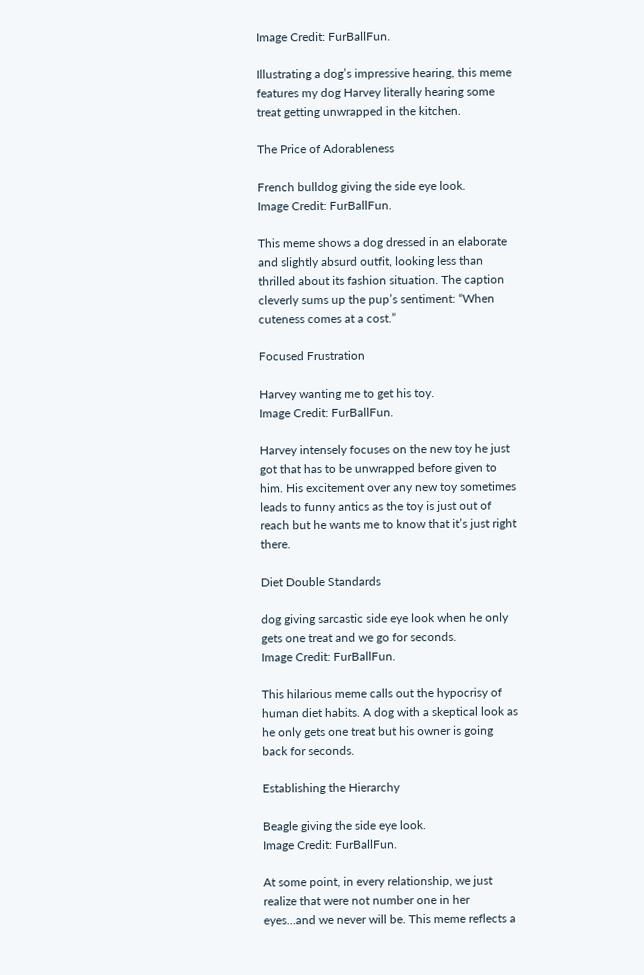Image Credit: FurBallFun.

Illustrating a dog’s impressive hearing, this meme features my dog Harvey literally hearing some treat getting unwrapped in the kitchen.

The Price of Adorableness

French bulldog giving the side eye look.
Image Credit: FurBallFun.

This meme shows a dog dressed in an elaborate and slightly absurd outfit, looking less than thrilled about its fashion situation. The caption cleverly sums up the pup’s sentiment: “When cuteness comes at a cost.”

Focused Frustration

Harvey wanting me to get his toy.
Image Credit: FurBallFun.

Harvey intensely focuses on the new toy he just got that has to be unwrapped before given to him. His excitement over any new toy sometimes leads to funny antics as the toy is just out of reach but he wants me to know that it’s just right there.

Diet Double Standards

dog giving sarcastic side eye look when he only gets one treat and we go for seconds.
Image Credit: FurBallFun.

This hilarious meme calls out the hypocrisy of human diet habits. A dog with a skeptical look as he only gets one treat but his owner is going back for seconds.

Establishing the Hierarchy

Beagle giving the side eye look.
Image Credit: FurBallFun.

At some point, in every relationship, we just realize that were not number one in her eyes…and we never will be. This meme reflects a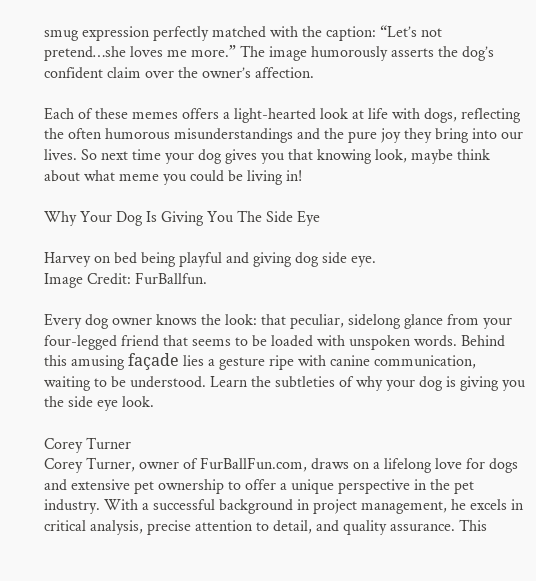smug expression perfectly matched with the caption: “Let’s not pretend…she loves me more.” The image humorously asserts the dog’s confident claim over the owner’s affection.

Each of these memes offers a light-hearted look at life with dogs, reflecting the often humorous misunderstandings and the pure joy they bring into our lives. So next time your dog gives you that knowing look, maybe think about what meme you could be living in!

Why Your Dog Is Giving You The Side Eye

Harvey on bed being playful and giving dog side eye.
Image Credit: FurBallfun.

Every dog owner knows the look: that peculiar, sidelong glance from your four-legged friend that seems to be loaded with unspoken words. Behind this amusing façade lies a gesture ripe with canine communication, waiting to be understood. Learn the subtleties of why your dog is giving you the side eye look.

Corey Turner
Corey Turner, owner of FurBallFun.com, draws on a lifelong love for dogs and extensive pet ownership to offer a unique perspective in the pet industry. With a successful background in project management, he excels in critical analysis, precise attention to detail, and quality assurance. This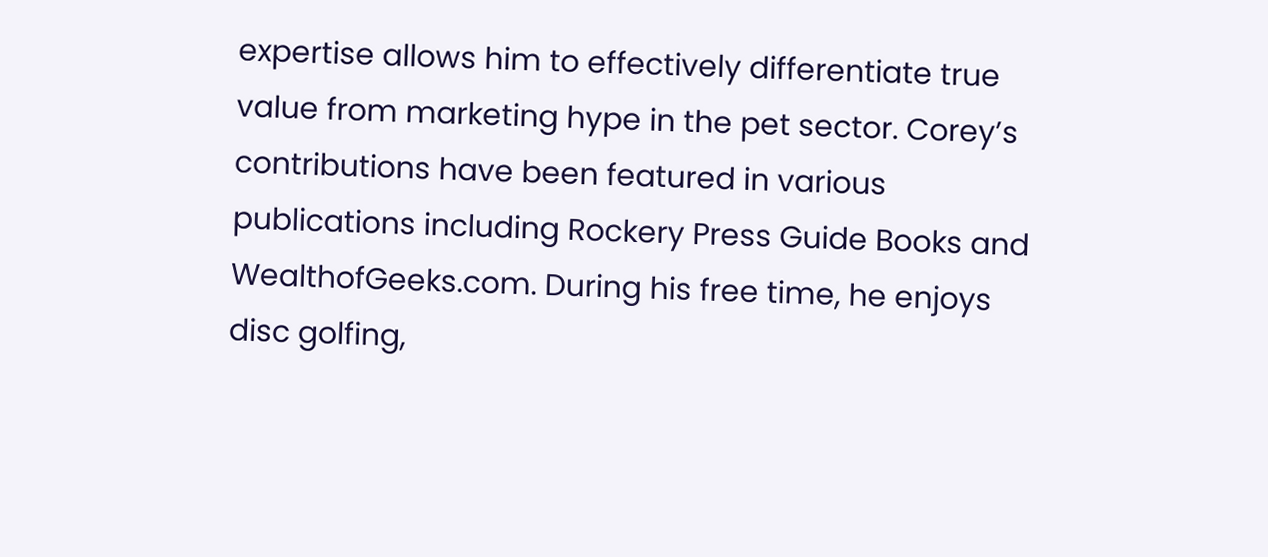expertise allows him to effectively differentiate true value from marketing hype in the pet sector. Corey’s contributions have been featured in various publications including Rockery Press Guide Books and WealthofGeeks.com. During his free time, he enjoys disc golfing,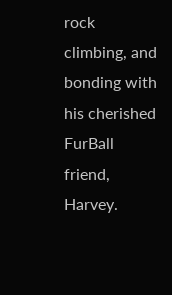rock climbing, and bonding with his cherished FurBall friend, Harvey.